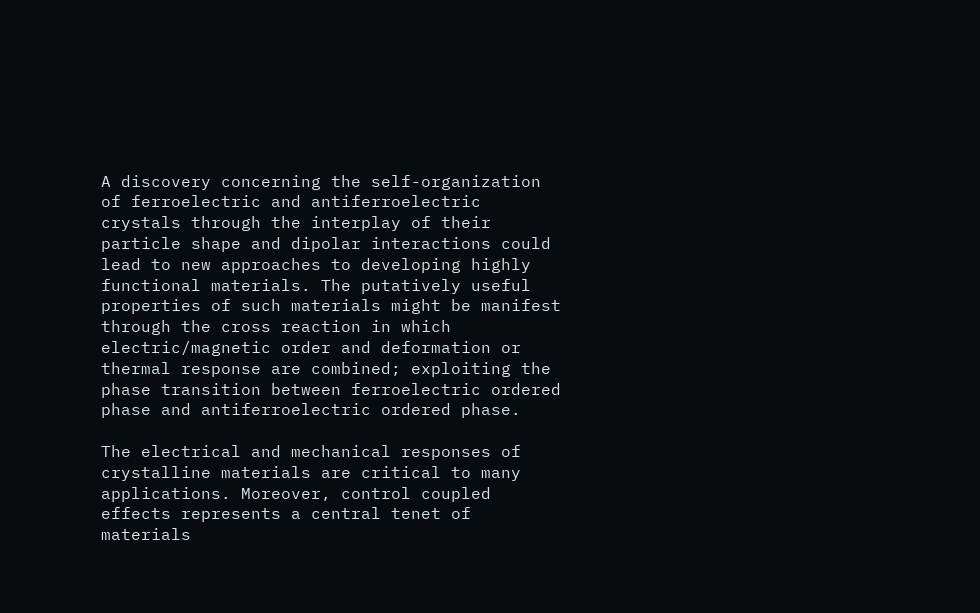A discovery concerning the self-organization of ferroelectric and antiferroelectric crystals through the interplay of their particle shape and dipolar interactions could lead to new approaches to developing highly functional materials. The putatively useful properties of such materials might be manifest through the cross reaction in which electric/magnetic order and deformation or thermal response are combined; exploiting the phase transition between ferroelectric ordered phase and antiferroelectric ordered phase.

The electrical and mechanical responses of crystalline materials are critical to many applications. Moreover, control coupled effects represents a central tenet of materials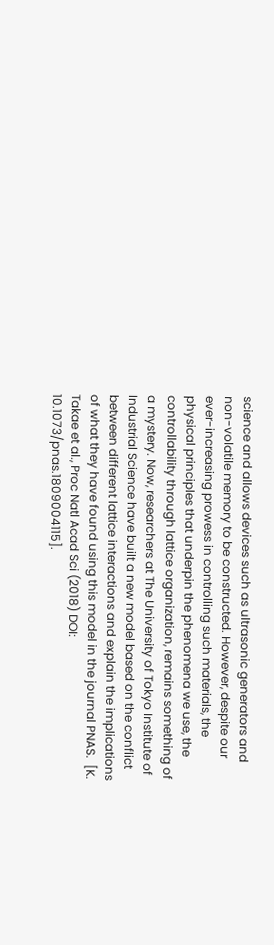science and allows devices such as ultrasonic generators and non-volatile memory to be constructed. However, despite our ever-increasing prowess in controlling such materials, the physical principles that underpin the phenomena we use, the controllability through lattice organization, remains something of a mystery. Now, researchers at The University of Tokyo Institute of Industrial Science have built a new model based on the conflict between different lattice interactions and explain the implications of what they have found using this model in the journal PNAS.  [K. Takae et al., Proc Natl Acad Sci (2018) DOI: 10.1073/pnas.1809004115].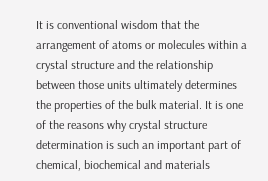It is conventional wisdom that the arrangement of atoms or molecules within a crystal structure and the relationship between those units ultimately determines the properties of the bulk material. It is one of the reasons why crystal structure determination is such an important part of chemical, biochemical and materials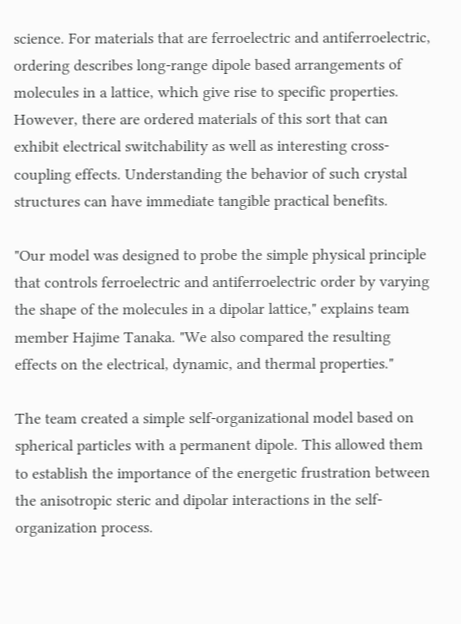science. For materials that are ferroelectric and antiferroelectric, ordering describes long-range dipole based arrangements of molecules in a lattice, which give rise to specific properties. However, there are ordered materials of this sort that can exhibit electrical switchability as well as interesting cross-coupling effects. Understanding the behavior of such crystal structures can have immediate tangible practical benefits.

"Our model was designed to probe the simple physical principle that controls ferroelectric and antiferroelectric order by varying the shape of the molecules in a dipolar lattice," explains team member Hajime Tanaka. "We also compared the resulting effects on the electrical, dynamic, and thermal properties."

The team created a simple self-organizational model based on spherical particles with a permanent dipole. This allowed them to establish the importance of the energetic frustration between the anisotropic steric and dipolar interactions in the self-organization process.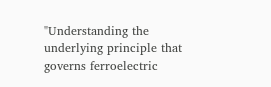"Understanding the underlying principle that governs ferroelectric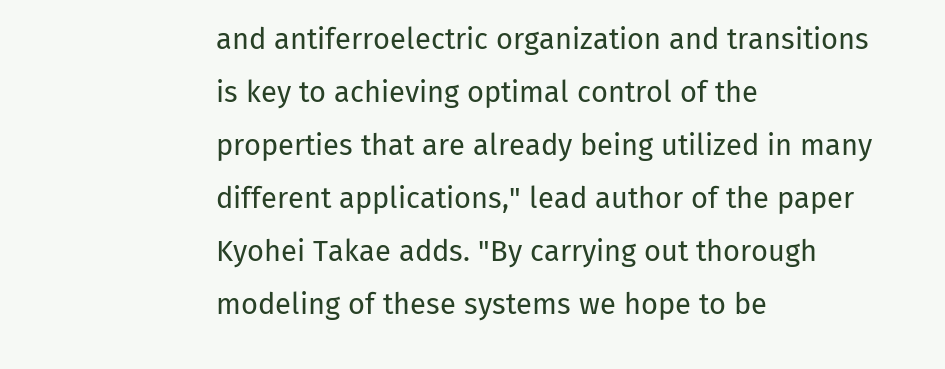and antiferroelectric organization and transitions is key to achieving optimal control of the properties that are already being utilized in many different applications," lead author of the paper Kyohei Takae adds. "By carrying out thorough modeling of these systems we hope to be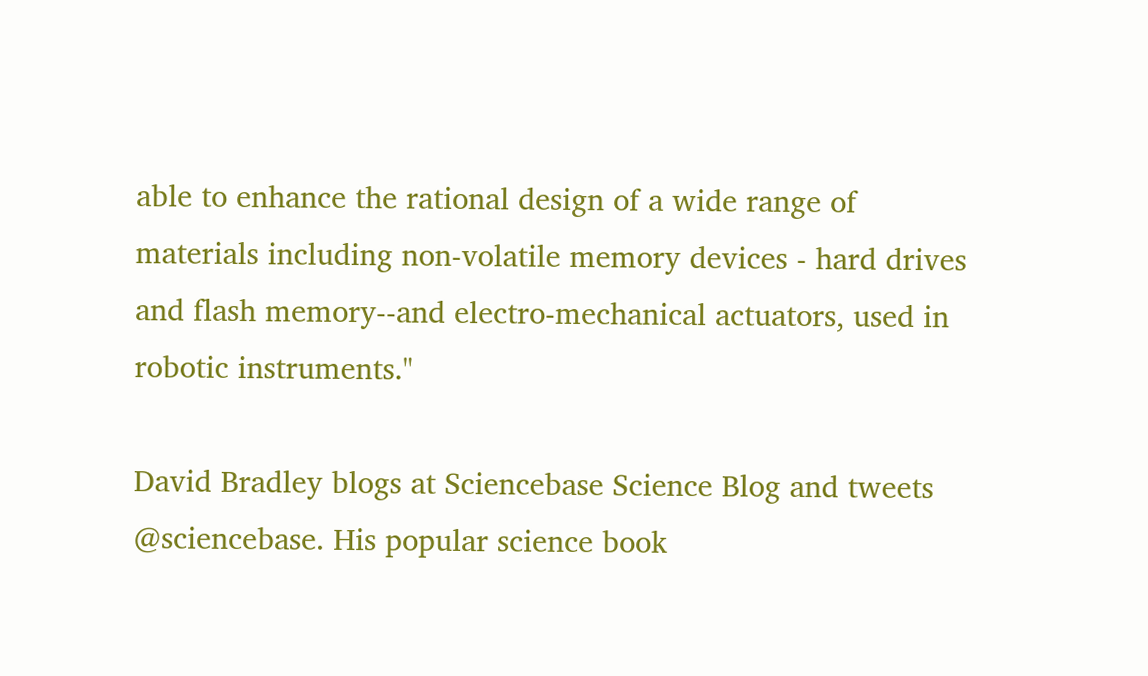able to enhance the rational design of a wide range of materials including non-volatile memory devices - hard drives and flash memory--and electro-mechanical actuators, used in robotic instruments."

David Bradley blogs at Sciencebase Science Blog and tweets @sciencebase. His popular science book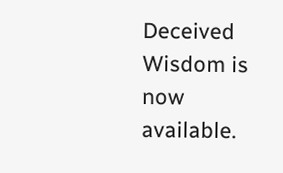Deceived Wisdom is now available.